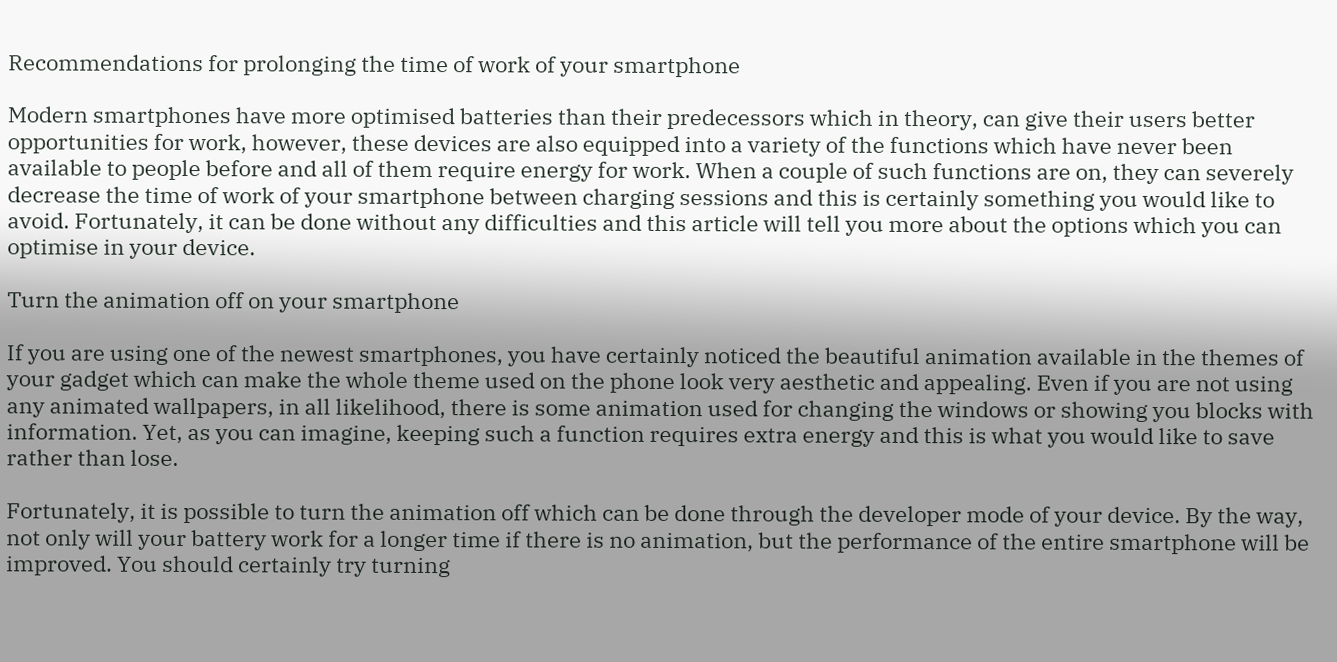Recommendations for prolonging the time of work of your smartphone

Modern smartphones have more optimised batteries than their predecessors which in theory, can give their users better opportunities for work, however, these devices are also equipped into a variety of the functions which have never been available to people before and all of them require energy for work. When a couple of such functions are on, they can severely decrease the time of work of your smartphone between charging sessions and this is certainly something you would like to avoid. Fortunately, it can be done without any difficulties and this article will tell you more about the options which you can optimise in your device.

Turn the animation off on your smartphone

If you are using one of the newest smartphones, you have certainly noticed the beautiful animation available in the themes of your gadget which can make the whole theme used on the phone look very aesthetic and appealing. Even if you are not using any animated wallpapers, in all likelihood, there is some animation used for changing the windows or showing you blocks with information. Yet, as you can imagine, keeping such a function requires extra energy and this is what you would like to save rather than lose.

Fortunately, it is possible to turn the animation off which can be done through the developer mode of your device. By the way, not only will your battery work for a longer time if there is no animation, but the performance of the entire smartphone will be improved. You should certainly try turning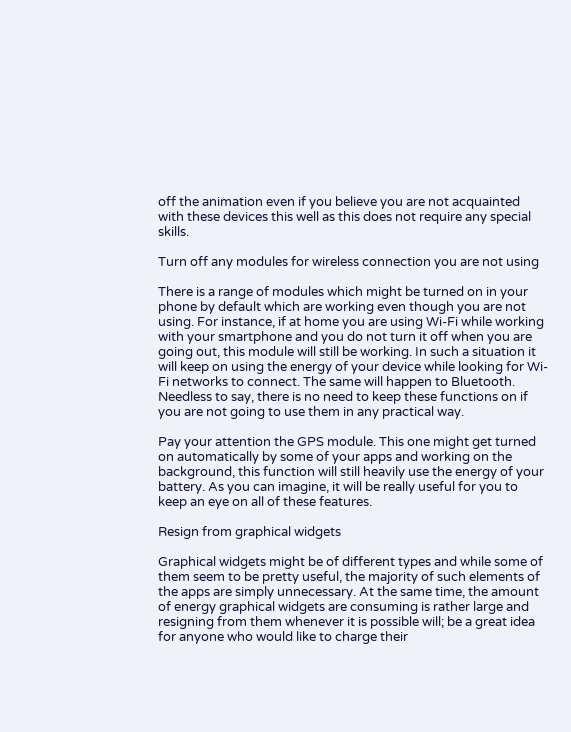off the animation even if you believe you are not acquainted with these devices this well as this does not require any special skills.

Turn off any modules for wireless connection you are not using

There is a range of modules which might be turned on in your phone by default which are working even though you are not using. For instance, if at home you are using Wi-Fi while working with your smartphone and you do not turn it off when you are going out, this module will still be working. In such a situation it will keep on using the energy of your device while looking for Wi-Fi networks to connect. The same will happen to Bluetooth. Needless to say, there is no need to keep these functions on if you are not going to use them in any practical way.

Pay your attention the GPS module. This one might get turned on automatically by some of your apps and working on the background, this function will still heavily use the energy of your battery. As you can imagine, it will be really useful for you to keep an eye on all of these features.

Resign from graphical widgets

Graphical widgets might be of different types and while some of them seem to be pretty useful, the majority of such elements of the apps are simply unnecessary. At the same time, the amount of energy graphical widgets are consuming is rather large and resigning from them whenever it is possible will; be a great idea for anyone who would like to charge their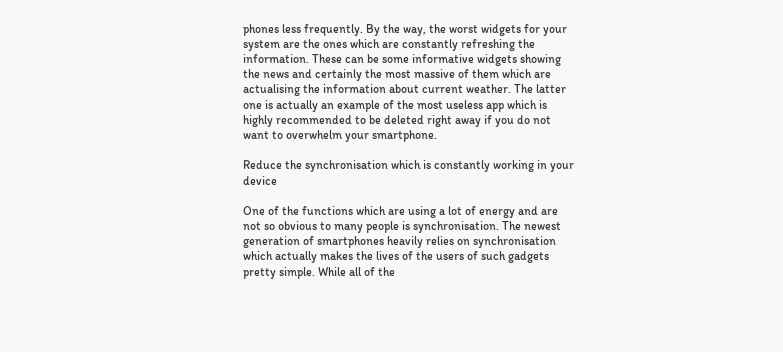phones less frequently. By the way, the worst widgets for your system are the ones which are constantly refreshing the information. These can be some informative widgets showing the news and certainly the most massive of them which are actualising the information about current weather. The latter one is actually an example of the most useless app which is highly recommended to be deleted right away if you do not want to overwhelm your smartphone.

Reduce the synchronisation which is constantly working in your device

One of the functions which are using a lot of energy and are not so obvious to many people is synchronisation. The newest generation of smartphones heavily relies on synchronisation which actually makes the lives of the users of such gadgets pretty simple. While all of the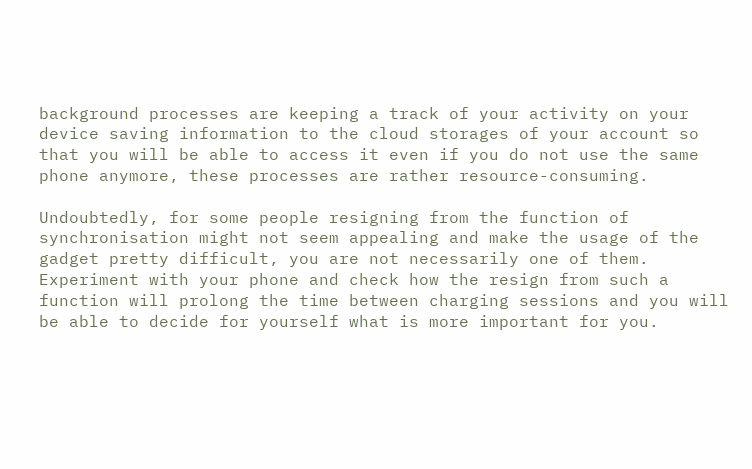background processes are keeping a track of your activity on your device saving information to the cloud storages of your account so that you will be able to access it even if you do not use the same phone anymore, these processes are rather resource-consuming.

Undoubtedly, for some people resigning from the function of synchronisation might not seem appealing and make the usage of the gadget pretty difficult, you are not necessarily one of them. Experiment with your phone and check how the resign from such a function will prolong the time between charging sessions and you will be able to decide for yourself what is more important for you.